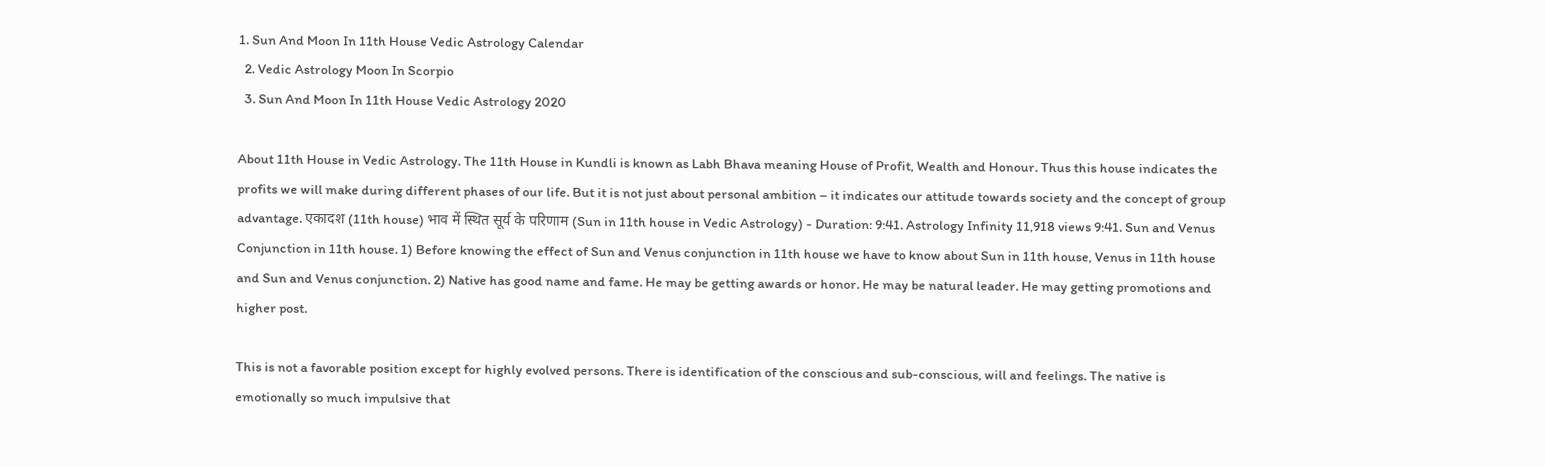1. Sun And Moon In 11th House Vedic Astrology Calendar
  2. Vedic Astrology Moon In Scorpio
  3. Sun And Moon In 11th House Vedic Astrology 2020

About 11th House in Vedic Astrology. The 11th House in Kundli is known as Labh Bhava meaning House of Profit, Wealth and Honour. Thus this house indicates the profits we will make during different phases of our life. But it is not just about personal ambition – it indicates our attitude towards society and the concept of group advantage. एकादश (11th house) भाव में स्थित सूर्य के परिणाम (Sun in 11th house in Vedic Astrology) - Duration: 9:41. Astrology Infinity 11,918 views 9:41. Sun and Venus Conjunction in 11th house. 1) Before knowing the effect of Sun and Venus conjunction in 11th house we have to know about Sun in 11th house, Venus in 11th house and Sun and Venus conjunction. 2) Native has good name and fame. He may be getting awards or honor. He may be natural leader. He may getting promotions and higher post.

This is not a favorable position except for highly evolved persons. There is identification of the conscious and sub-conscious, will and feelings. The native is emotionally so much impulsive that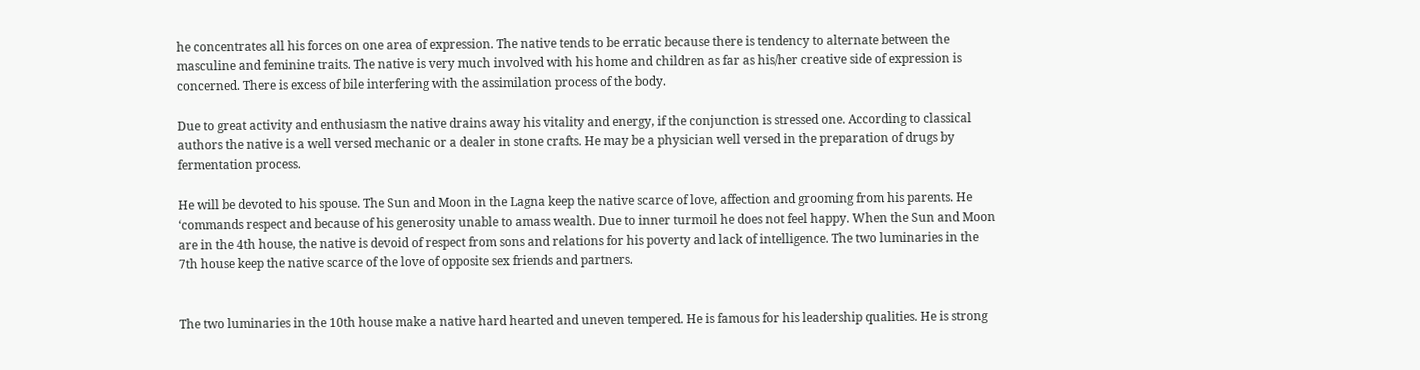he concentrates all his forces on one area of expression. The native tends to be erratic because there is tendency to alternate between the masculine and feminine traits. The native is very much involved with his home and children as far as his/her creative side of expression is concerned. There is excess of bile interfering with the assimilation process of the body.

Due to great activity and enthusiasm the native drains away his vitality and energy, if the conjunction is stressed one. According to classical authors the native is a well versed mechanic or a dealer in stone crafts. He may be a physician well versed in the preparation of drugs by fermentation process.

He will be devoted to his spouse. The Sun and Moon in the Lagna keep the native scarce of love, affection and grooming from his parents. He ‘commands respect and because of his generosity unable to amass wealth. Due to inner turmoil he does not feel happy. When the Sun and Moon are in the 4th house, the native is devoid of respect from sons and relations for his poverty and lack of intelligence. The two luminaries in the 7th house keep the native scarce of the love of opposite sex friends and partners.


The two luminaries in the 10th house make a native hard hearted and uneven tempered. He is famous for his leadership qualities. He is strong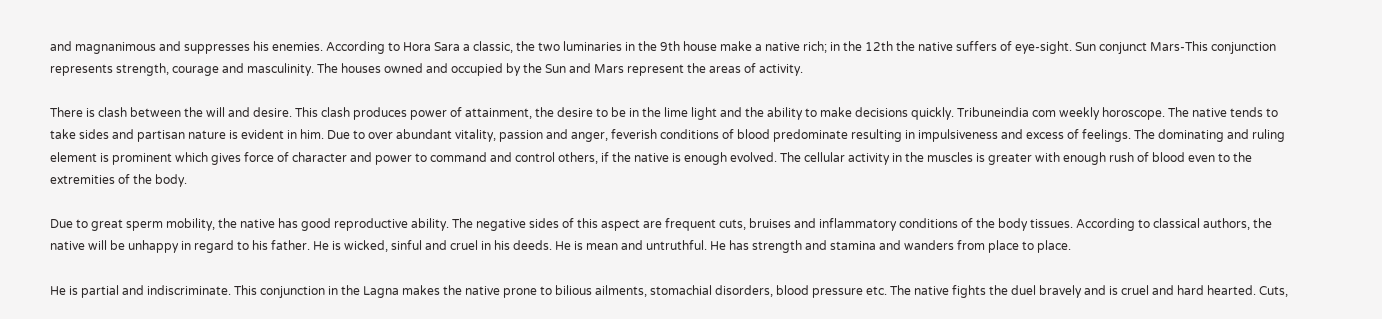and magnanimous and suppresses his enemies. According to Hora Sara a classic, the two luminaries in the 9th house make a native rich; in the 12th the native suffers of eye-sight. Sun conjunct Mars-This conjunction represents strength, courage and masculinity. The houses owned and occupied by the Sun and Mars represent the areas of activity.

There is clash between the will and desire. This clash produces power of attainment, the desire to be in the lime light and the ability to make decisions quickly. Tribuneindia com weekly horoscope. The native tends to take sides and partisan nature is evident in him. Due to over abundant vitality, passion and anger, feverish conditions of blood predominate resulting in impulsiveness and excess of feelings. The dominating and ruling element is prominent which gives force of character and power to command and control others, if the native is enough evolved. The cellular activity in the muscles is greater with enough rush of blood even to the extremities of the body.

Due to great sperm mobility, the native has good reproductive ability. The negative sides of this aspect are frequent cuts, bruises and inflammatory conditions of the body tissues. According to classical authors, the native will be unhappy in regard to his father. He is wicked, sinful and cruel in his deeds. He is mean and untruthful. He has strength and stamina and wanders from place to place.

He is partial and indiscriminate. This conjunction in the Lagna makes the native prone to bilious ailments, stomachial disorders, blood pressure etc. The native fights the duel bravely and is cruel and hard hearted. Cuts,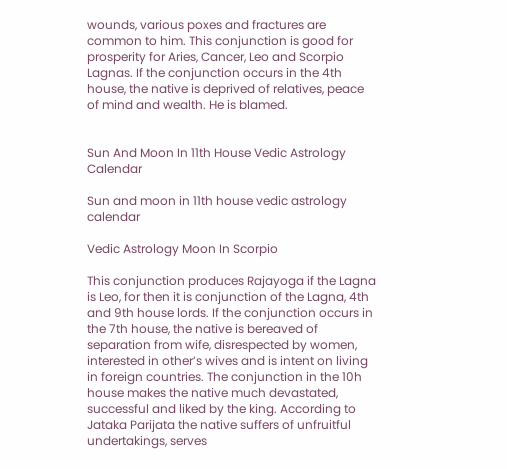wounds, various poxes and fractures are common to him. This conjunction is good for prosperity for Aries, Cancer, Leo and Scorpio Lagnas. If the conjunction occurs in the 4th house, the native is deprived of relatives, peace of mind and wealth. He is blamed.


Sun And Moon In 11th House Vedic Astrology Calendar

Sun and moon in 11th house vedic astrology calendar

Vedic Astrology Moon In Scorpio

This conjunction produces Rajayoga if the Lagna is Leo, for then it is conjunction of the Lagna, 4th and 9th house lords. If the conjunction occurs in the 7th house, the native is bereaved of separation from wife, disrespected by women, interested in other’s wives and is intent on living in foreign countries. The conjunction in the 10h house makes the native much devastated, successful and liked by the king. According to Jataka Parijata the native suffers of unfruitful undertakings, serves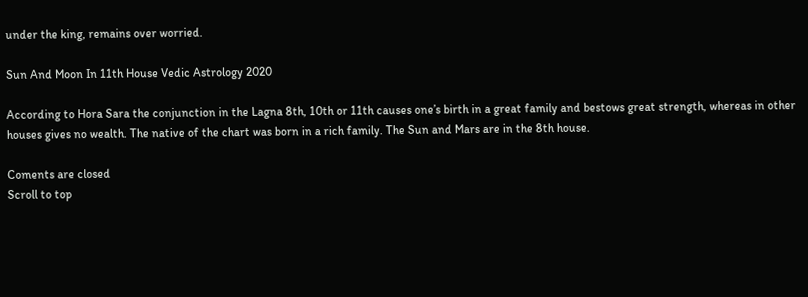under the king, remains over worried.

Sun And Moon In 11th House Vedic Astrology 2020

According to Hora Sara the conjunction in the Lagna 8th, 10th or 11th causes one’s birth in a great family and bestows great strength, whereas in other houses gives no wealth. The native of the chart was born in a rich family. The Sun and Mars are in the 8th house.

Coments are closed
Scroll to top